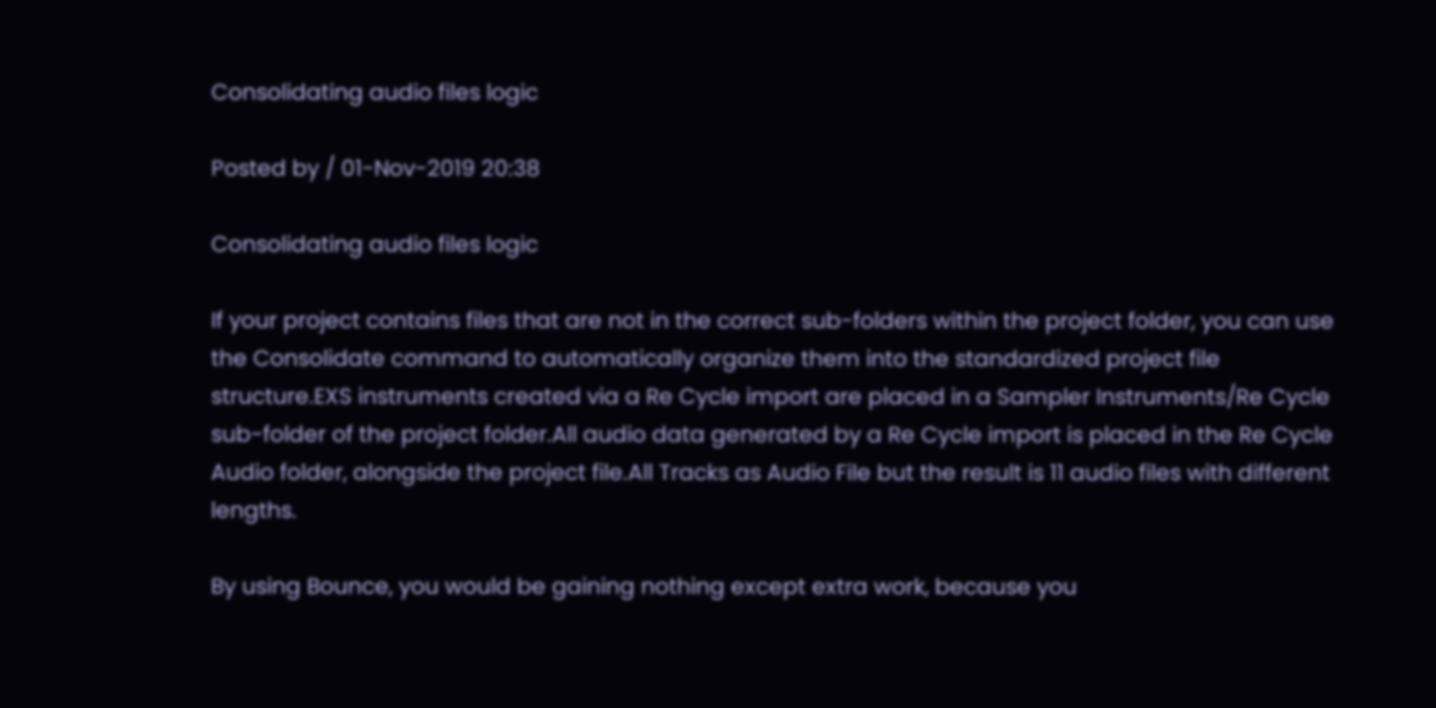Consolidating audio files logic

Posted by / 01-Nov-2019 20:38

Consolidating audio files logic

If your project contains files that are not in the correct sub-folders within the project folder, you can use the Consolidate command to automatically organize them into the standardized project file structure.EXS instruments created via a Re Cycle import are placed in a Sampler Instruments/Re Cycle sub-folder of the project folder.All audio data generated by a Re Cycle import is placed in the Re Cycle Audio folder, alongside the project file.All Tracks as Audio File but the result is 11 audio files with different lengths.

By using Bounce, you would be gaining nothing except extra work, because you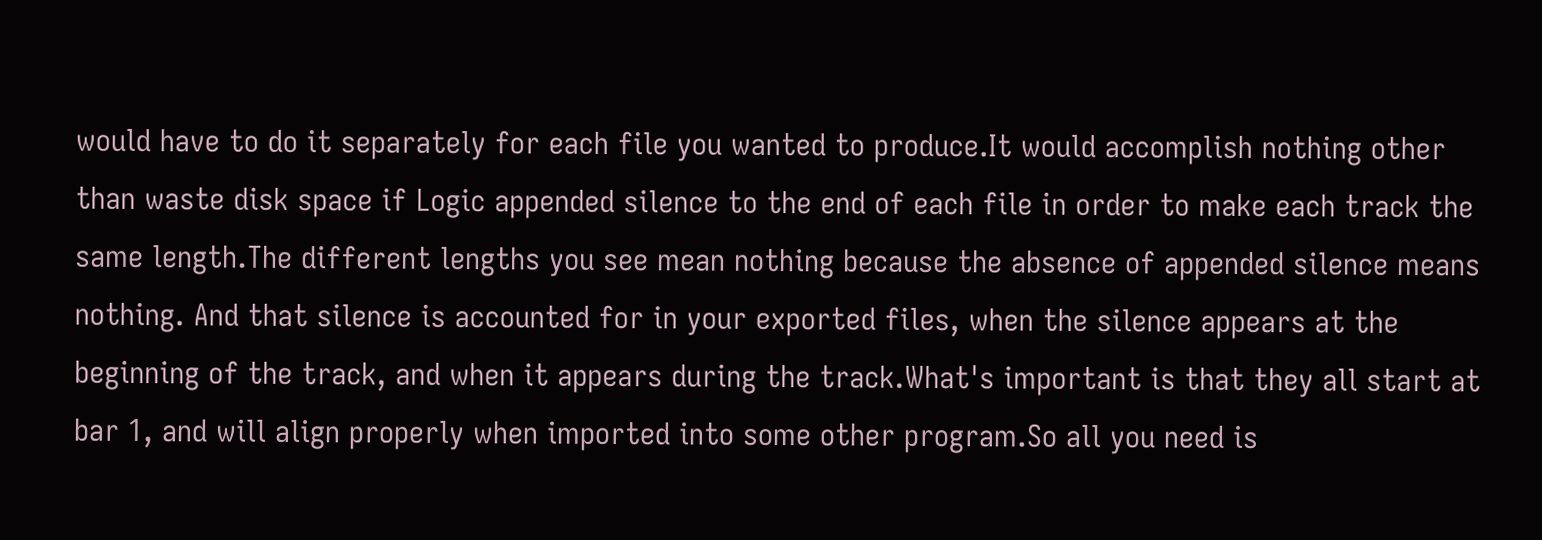would have to do it separately for each file you wanted to produce.It would accomplish nothing other than waste disk space if Logic appended silence to the end of each file in order to make each track the same length.The different lengths you see mean nothing because the absence of appended silence means nothing. And that silence is accounted for in your exported files, when the silence appears at the beginning of the track, and when it appears during the track.What's important is that they all start at bar 1, and will align properly when imported into some other program.So all you need is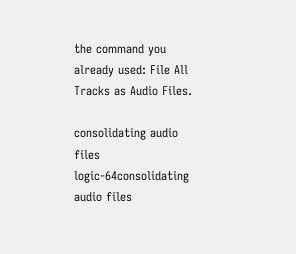the command you already used: File All Tracks as Audio Files.

consolidating audio files logic-64consolidating audio files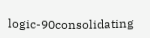logic-90consolidating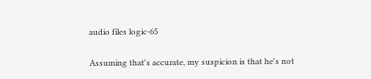audio files logic-65

Assuming that's accurate, my suspicion is that he's not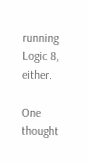running Logic 8, either.

One thought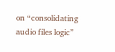on “consolidating audio files logic”